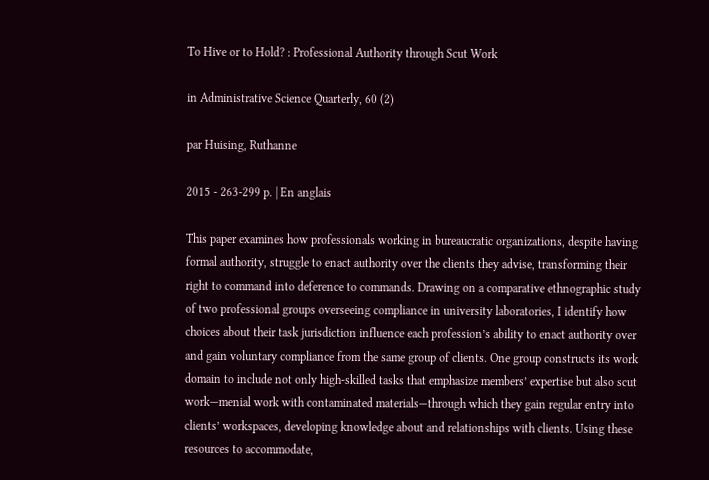To Hive or to Hold? : Professional Authority through Scut Work

in Administrative Science Quarterly, 60 (2)

par Huising, Ruthanne

2015 - 263-299 p. | En anglais

This paper examines how professionals working in bureaucratic organizations, despite having formal authority, struggle to enact authority over the clients they advise, transforming their right to command into deference to commands. Drawing on a comparative ethnographic study of two professional groups overseeing compliance in university laboratories, I identify how choices about their task jurisdiction influence each profession’s ability to enact authority over and gain voluntary compliance from the same group of clients. One group constructs its work domain to include not only high-skilled tasks that emphasize members’ expertise but also scut work—menial work with contaminated materials—through which they gain regular entry into clients’ workspaces, developing knowledge about and relationships with clients. Using these resources to accommodate,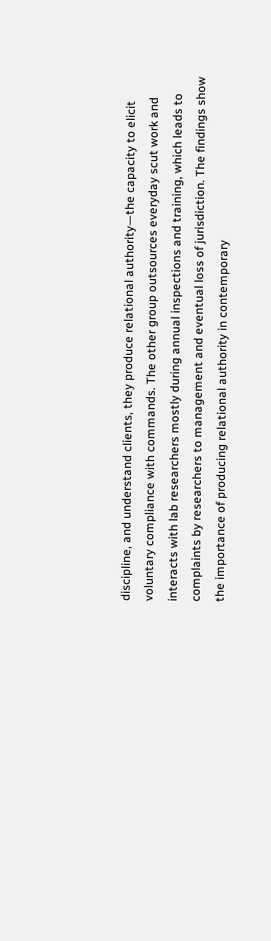discipline, and understand clients, they produce relational authority—the capacity to elicit voluntary compliance with commands. The other group outsources everyday scut work and interacts with lab researchers mostly during annual inspections and training, which leads to complaints by researchers to management and eventual loss of jurisdiction. The findings show the importance of producing relational authority in contemporary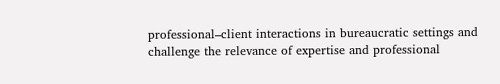professional–client interactions in bureaucratic settings and challenge the relevance of expertise and professional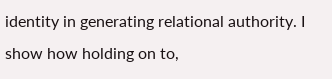identity in generating relational authority. I show how holding on to,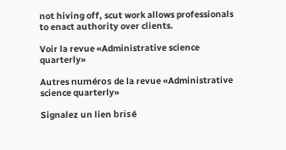not hiving off, scut work allows professionals to enact authority over clients.

Voir la revue «Administrative science quarterly»

Autres numéros de la revue «Administrative science quarterly»

Signalez un lien brisé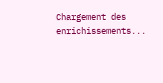Chargement des enrichissements...